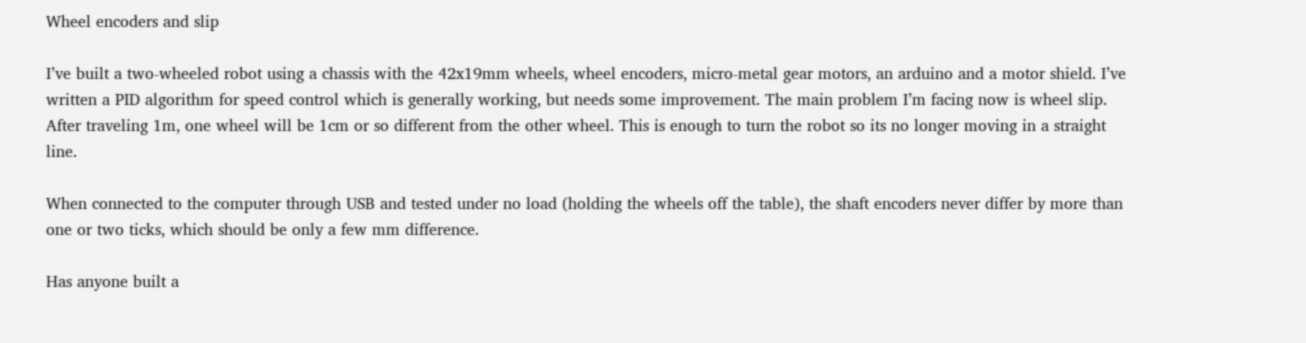Wheel encoders and slip

I’ve built a two-wheeled robot using a chassis with the 42x19mm wheels, wheel encoders, micro-metal gear motors, an arduino and a motor shield. I’ve written a PID algorithm for speed control which is generally working, but needs some improvement. The main problem I’m facing now is wheel slip. After traveling 1m, one wheel will be 1cm or so different from the other wheel. This is enough to turn the robot so its no longer moving in a straight line.

When connected to the computer through USB and tested under no load (holding the wheels off the table), the shaft encoders never differ by more than one or two ticks, which should be only a few mm difference.

Has anyone built a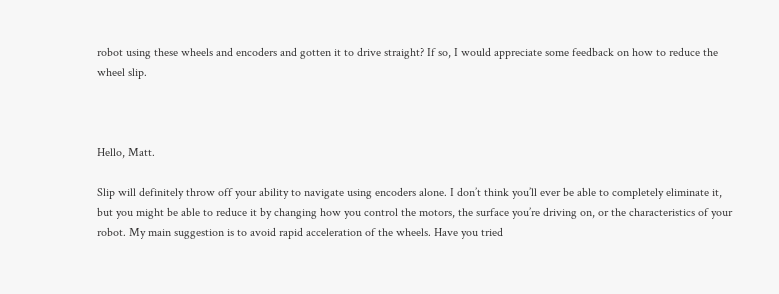robot using these wheels and encoders and gotten it to drive straight? If so, I would appreciate some feedback on how to reduce the wheel slip.



Hello, Matt.

Slip will definitely throw off your ability to navigate using encoders alone. I don’t think you’ll ever be able to completely eliminate it, but you might be able to reduce it by changing how you control the motors, the surface you’re driving on, or the characteristics of your robot. My main suggestion is to avoid rapid acceleration of the wheels. Have you tried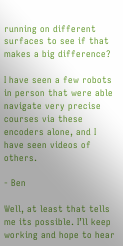running on different surfaces to see if that makes a big difference?

I have seen a few robots in person that were able navigate very precise courses via these encoders alone, and I have seen videos of others.

- Ben

Well, at least that tells me its possible. I’ll keep working and hope to hear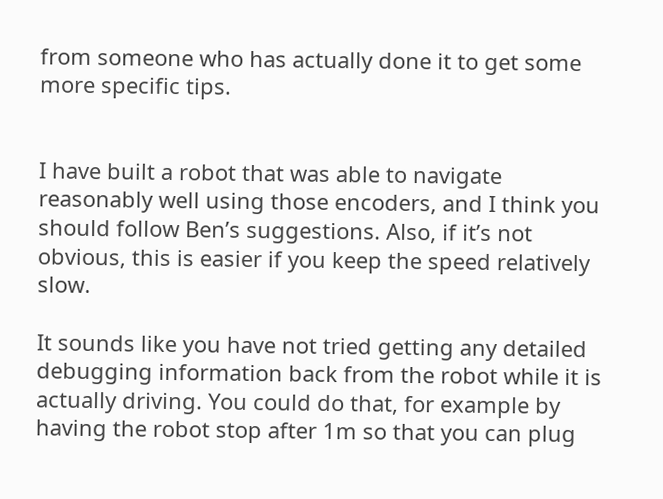from someone who has actually done it to get some more specific tips.


I have built a robot that was able to navigate reasonably well using those encoders, and I think you should follow Ben’s suggestions. Also, if it’s not obvious, this is easier if you keep the speed relatively slow.

It sounds like you have not tried getting any detailed debugging information back from the robot while it is actually driving. You could do that, for example by having the robot stop after 1m so that you can plug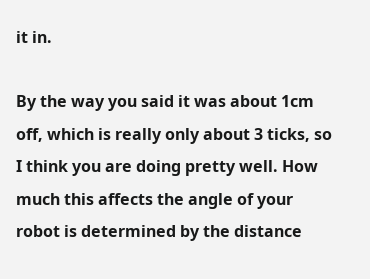it in.

By the way you said it was about 1cm off, which is really only about 3 ticks, so I think you are doing pretty well. How much this affects the angle of your robot is determined by the distance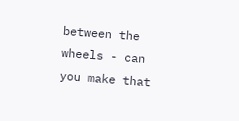between the wheels - can you make that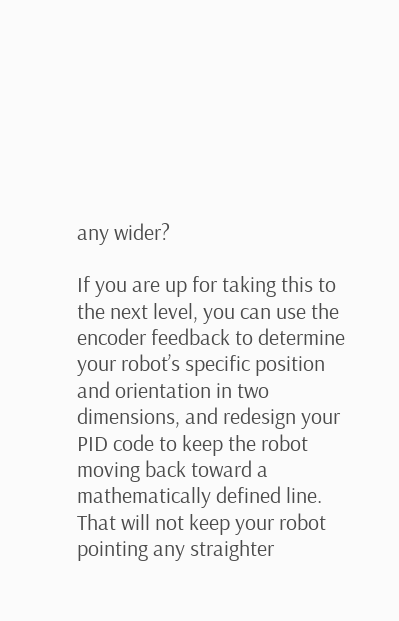any wider?

If you are up for taking this to the next level, you can use the encoder feedback to determine your robot’s specific position and orientation in two dimensions, and redesign your PID code to keep the robot moving back toward a mathematically defined line. That will not keep your robot pointing any straighter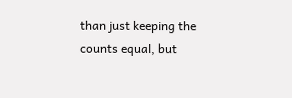than just keeping the counts equal, but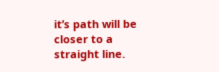it’s path will be closer to a straight line.